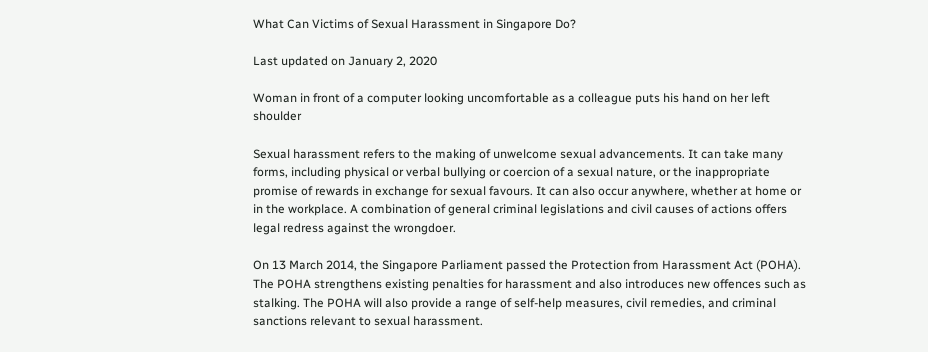What Can Victims of Sexual Harassment in Singapore Do?

Last updated on January 2, 2020

Woman in front of a computer looking uncomfortable as a colleague puts his hand on her left shoulder

Sexual harassment refers to the making of unwelcome sexual advancements. It can take many forms, including physical or verbal bullying or coercion of a sexual nature, or the inappropriate promise of rewards in exchange for sexual favours. It can also occur anywhere, whether at home or in the workplace. A combination of general criminal legislations and civil causes of actions offers legal redress against the wrongdoer.

On 13 March 2014, the Singapore Parliament passed the Protection from Harassment Act (POHA). The POHA strengthens existing penalties for harassment and also introduces new offences such as stalking. The POHA will also provide a range of self-help measures, civil remedies, and criminal sanctions relevant to sexual harassment.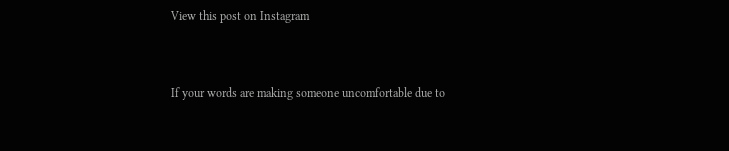View this post on Instagram


If your words are making someone uncomfortable due to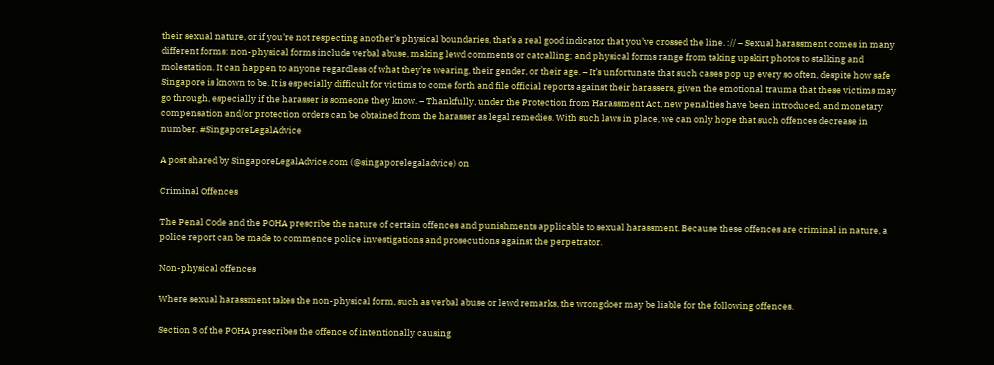their sexual nature, or if you’re not respecting another’s physical boundaries, that’s a real good indicator that you’ve crossed the line. :// – Sexual harassment comes in many different forms: non-physical forms include verbal abuse, making lewd comments or catcalling; and physical forms range from taking upskirt photos to stalking and molestation. It can happen to anyone regardless of what they’re wearing, their gender, or their age. – It’s unfortunate that such cases pop up every so often, despite how safe Singapore is known to be. It is especially difficult for victims to come forth and file official reports against their harassers, given the emotional trauma that these victims may go through, especially if the harasser is someone they know. – Thankfully, under the Protection from Harassment Act, new penalties have been introduced, and monetary compensation and/or protection orders can be obtained from the harasser as legal remedies. With such laws in place, we can only hope that such offences decrease in number. #SingaporeLegalAdvice

A post shared by SingaporeLegalAdvice.com (@singaporelegaladvice) on

Criminal Offences

The Penal Code and the POHA prescribe the nature of certain offences and punishments applicable to sexual harassment. Because these offences are criminal in nature, a police report can be made to commence police investigations and prosecutions against the perpetrator.

Non-physical offences

Where sexual harassment takes the non-physical form, such as verbal abuse or lewd remarks, the wrongdoer may be liable for the following offences.

Section 3 of the POHA prescribes the offence of intentionally causing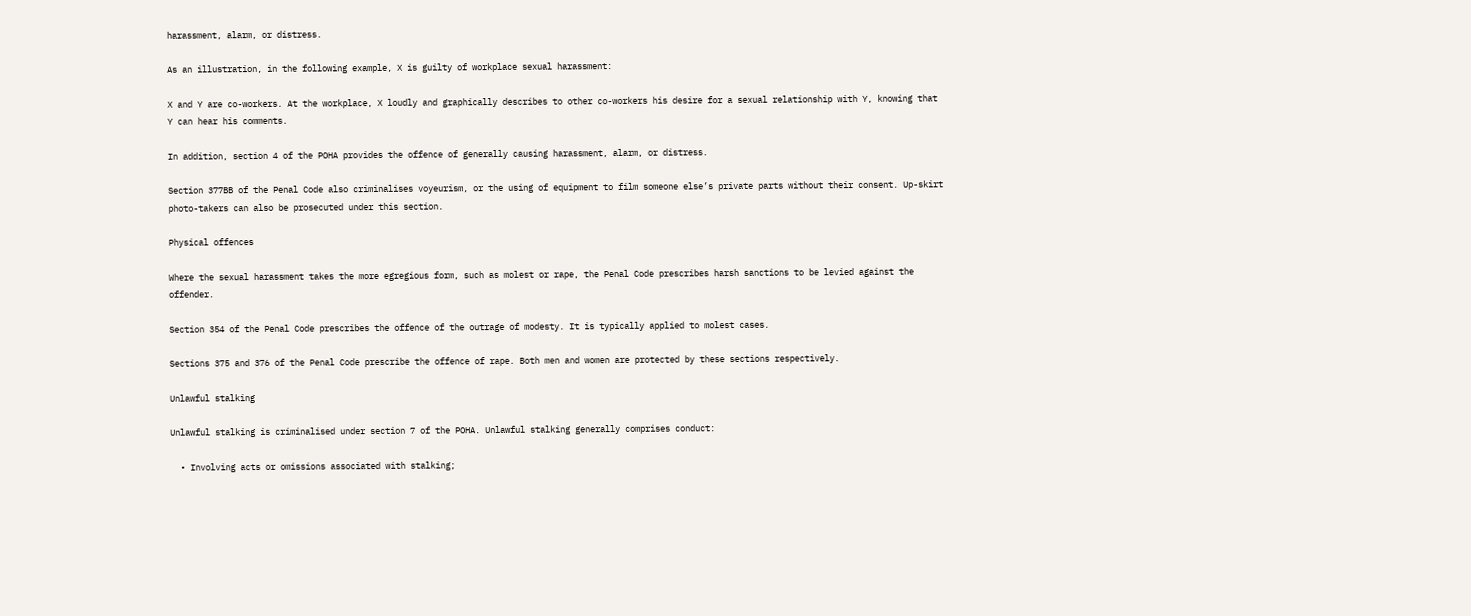harassment, alarm, or distress.

As an illustration, in the following example, X is guilty of workplace sexual harassment:

X and Y are co-workers. At the workplace, X loudly and graphically describes to other co-workers his desire for a sexual relationship with Y, knowing that Y can hear his comments.

In addition, section 4 of the POHA provides the offence of generally causing harassment, alarm, or distress.

Section 377BB of the Penal Code also criminalises voyeurism, or the using of equipment to film someone else’s private parts without their consent. Up-skirt photo-takers can also be prosecuted under this section.

Physical offences

Where the sexual harassment takes the more egregious form, such as molest or rape, the Penal Code prescribes harsh sanctions to be levied against the offender.

Section 354 of the Penal Code prescribes the offence of the outrage of modesty. It is typically applied to molest cases.

Sections 375 and 376 of the Penal Code prescribe the offence of rape. Both men and women are protected by these sections respectively.

Unlawful stalking

Unlawful stalking is criminalised under section 7 of the POHA. Unlawful stalking generally comprises conduct:

  • Involving acts or omissions associated with stalking;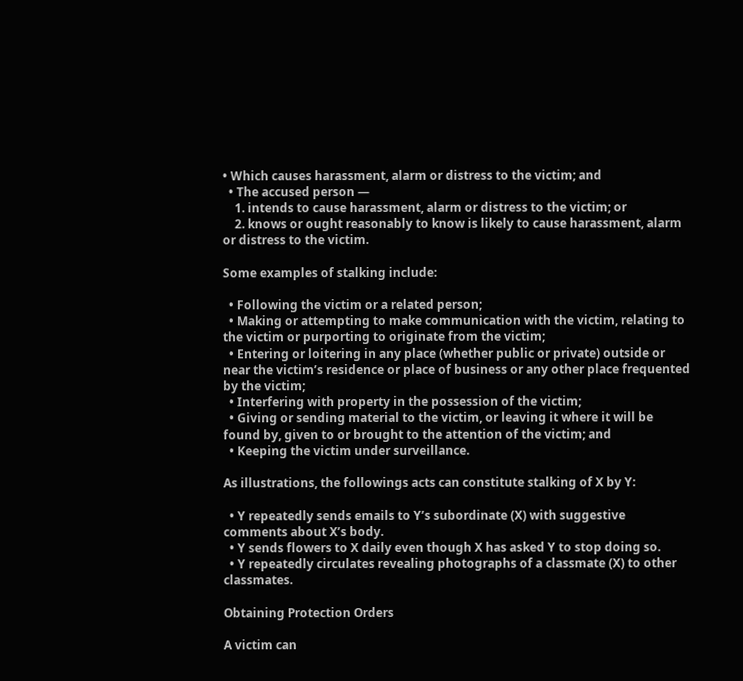• Which causes harassment, alarm or distress to the victim; and
  • The accused person —
    1. intends to cause harassment, alarm or distress to the victim; or
    2. knows or ought reasonably to know is likely to cause harassment, alarm or distress to the victim.

Some examples of stalking include:

  • Following the victim or a related person;
  • Making or attempting to make communication with the victim, relating to the victim or purporting to originate from the victim;
  • Entering or loitering in any place (whether public or private) outside or near the victim’s residence or place of business or any other place frequented by the victim;
  • Interfering with property in the possession of the victim;
  • Giving or sending material to the victim, or leaving it where it will be found by, given to or brought to the attention of the victim; and
  • Keeping the victim under surveillance.

As illustrations, the followings acts can constitute stalking of X by Y:

  • Y repeatedly sends emails to Y’s subordinate (X) with suggestive comments about X’s body.
  • Y sends flowers to X daily even though X has asked Y to stop doing so.
  • Y repeatedly circulates revealing photographs of a classmate (X) to other classmates.

Obtaining Protection Orders

A victim can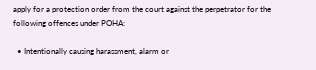apply for a protection order from the court against the perpetrator for the following offences under POHA:

  • Intentionally causing harassment, alarm or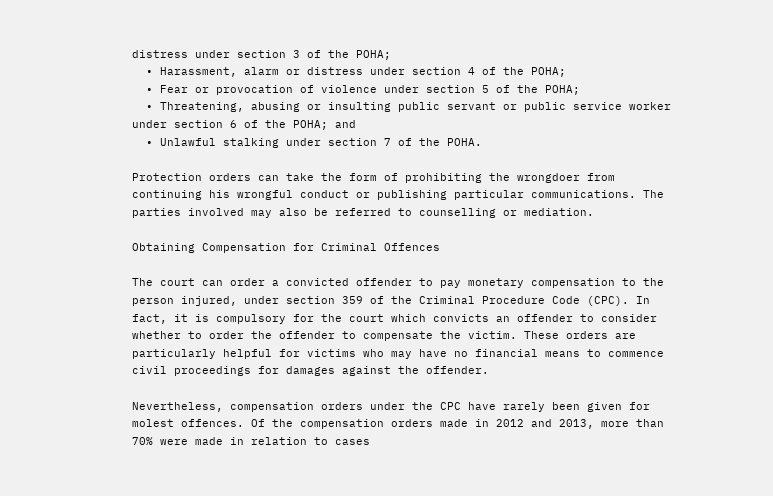distress under section 3 of the POHA;
  • Harassment, alarm or distress under section 4 of the POHA;
  • Fear or provocation of violence under section 5 of the POHA;
  • Threatening, abusing or insulting public servant or public service worker under section 6 of the POHA; and
  • Unlawful stalking under section 7 of the POHA.

Protection orders can take the form of prohibiting the wrongdoer from continuing his wrongful conduct or publishing particular communications. The parties involved may also be referred to counselling or mediation.

Obtaining Compensation for Criminal Offences

The court can order a convicted offender to pay monetary compensation to the person injured, under section 359 of the Criminal Procedure Code (CPC). In fact, it is compulsory for the court which convicts an offender to consider whether to order the offender to compensate the victim. These orders are particularly helpful for victims who may have no financial means to commence civil proceedings for damages against the offender.

Nevertheless, compensation orders under the CPC have rarely been given for molest offences. Of the compensation orders made in 2012 and 2013, more than 70% were made in relation to cases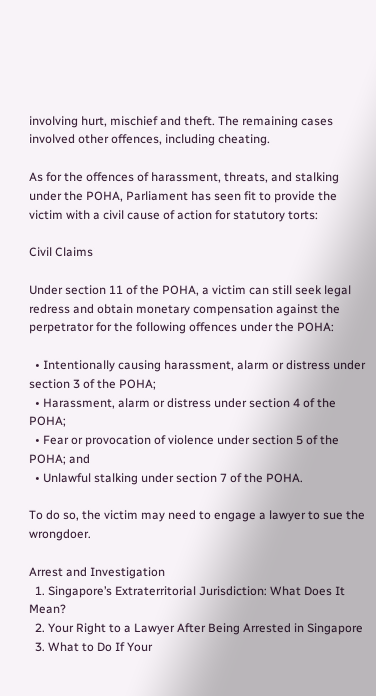involving hurt, mischief and theft. The remaining cases involved other offences, including cheating.

As for the offences of harassment, threats, and stalking under the POHA, Parliament has seen fit to provide the victim with a civil cause of action for statutory torts:

Civil Claims

Under section 11 of the POHA, a victim can still seek legal redress and obtain monetary compensation against the perpetrator for the following offences under the POHA:

  • Intentionally causing harassment, alarm or distress under section 3 of the POHA;
  • Harassment, alarm or distress under section 4 of the POHA;
  • Fear or provocation of violence under section 5 of the POHA; and
  • Unlawful stalking under section 7 of the POHA.

To do so, the victim may need to engage a lawyer to sue the wrongdoer.

Arrest and Investigation
  1. Singapore’s Extraterritorial Jurisdiction: What Does It Mean?
  2. Your Right to a Lawyer After Being Arrested in Singapore
  3. What to Do If Your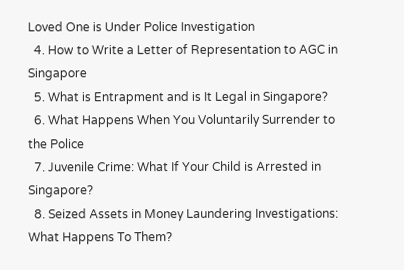Loved One is Under Police Investigation
  4. How to Write a Letter of Representation to AGC in Singapore
  5. What is Entrapment and is It Legal in Singapore?
  6. What Happens When You Voluntarily Surrender to the Police
  7. Juvenile Crime: What If Your Child is Arrested in Singapore?
  8. Seized Assets in Money Laundering Investigations: What Happens To Them?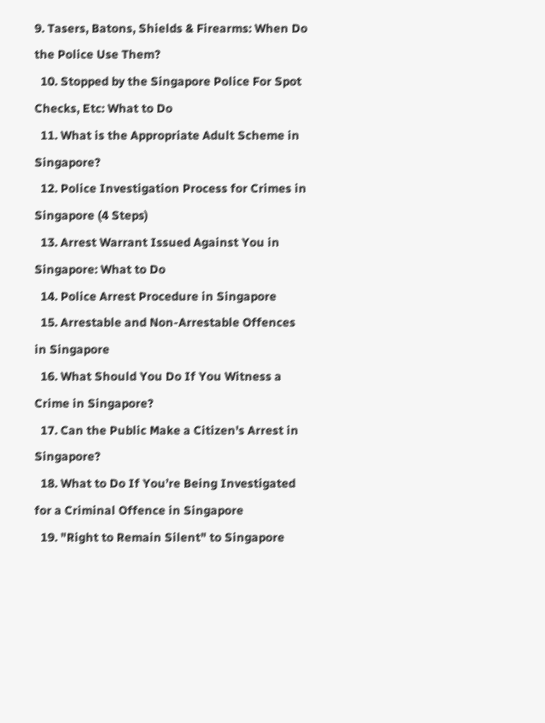9. Tasers, Batons, Shields & Firearms: When Do the Police Use Them?
  10. Stopped by the Singapore Police For Spot Checks, Etc: What to Do
  11. What is the Appropriate Adult Scheme in Singapore?
  12. Police Investigation Process for Crimes in Singapore (4 Steps)
  13. Arrest Warrant Issued Against You in Singapore: What to Do
  14. Police Arrest Procedure in Singapore
  15. Arrestable and Non-Arrestable Offences in Singapore
  16. What Should You Do If You Witness a Crime in Singapore?
  17. Can the Public Make a Citizen's Arrest in Singapore?
  18. What to Do If You’re Being Investigated for a Criminal Offence in Singapore
  19. "Right to Remain Silent" to Singapore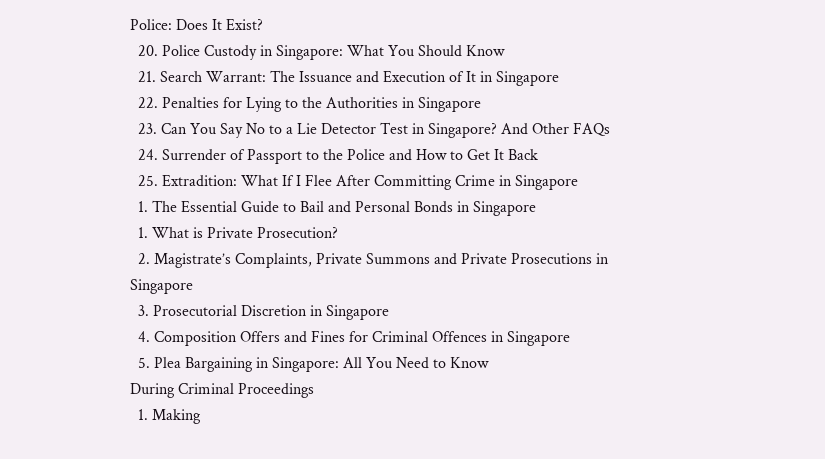Police: Does It Exist?
  20. Police Custody in Singapore: What You Should Know
  21. Search Warrant: The Issuance and Execution of It in Singapore
  22. Penalties for Lying to the Authorities in Singapore
  23. Can You Say No to a Lie Detector Test in Singapore? And Other FAQs
  24. Surrender of Passport to the Police and How to Get It Back
  25. Extradition: What If I Flee After Committing Crime in Singapore
  1. The Essential Guide to Bail and Personal Bonds in Singapore
  1. What is Private Prosecution?
  2. Magistrate’s Complaints, Private Summons and Private Prosecutions in Singapore
  3. Prosecutorial Discretion in Singapore
  4. Composition Offers and Fines for Criminal Offences in Singapore
  5. Plea Bargaining in Singapore: All You Need to Know
During Criminal Proceedings
  1. Making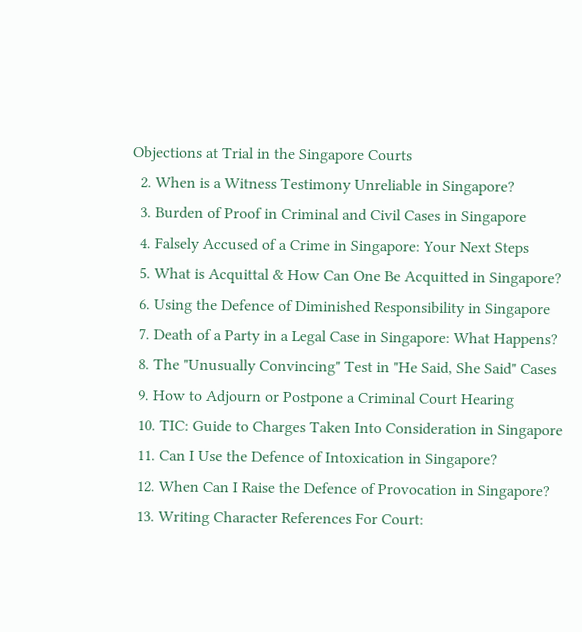Objections at Trial in the Singapore Courts
  2. When is a Witness Testimony Unreliable in Singapore?
  3. Burden of Proof in Criminal and Civil Cases in Singapore
  4. Falsely Accused of a Crime in Singapore: Your Next Steps
  5. What is Acquittal & How Can One Be Acquitted in Singapore?
  6. Using the Defence of Diminished Responsibility in Singapore
  7. Death of a Party in a Legal Case in Singapore: What Happens?
  8. The "Unusually Convincing" Test in "He Said, She Said" Cases
  9. How to Adjourn or Postpone a Criminal Court Hearing
  10. TIC: Guide to Charges Taken Into Consideration in Singapore
  11. Can I Use the Defence of Intoxication in Singapore?
  12. When Can I Raise the Defence of Provocation in Singapore?
  13. Writing Character References For Court: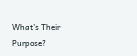What’s Their Purpose?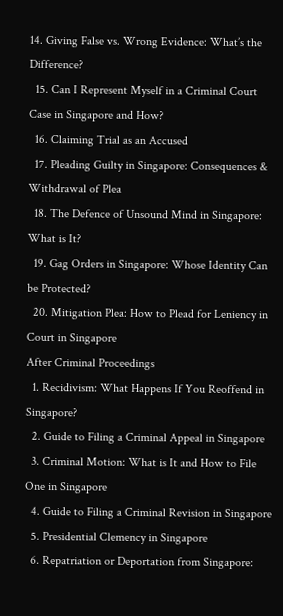14. Giving False vs. Wrong Evidence: What’s the Difference?
  15. Can I Represent Myself in a Criminal Court Case in Singapore and How?
  16. Claiming Trial as an Accused
  17. Pleading Guilty in Singapore: Consequences & Withdrawal of Plea
  18. The Defence of Unsound Mind in Singapore: What is It?
  19. Gag Orders in Singapore: Whose Identity Can be Protected?
  20. Mitigation Plea: How to Plead for Leniency in Court in Singapore
After Criminal Proceedings
  1. Recidivism: What Happens If You Reoffend in Singapore?
  2. Guide to Filing a Criminal Appeal in Singapore
  3. Criminal Motion: What is It and How to File One in Singapore
  4. Guide to Filing a Criminal Revision in Singapore
  5. Presidential Clemency in Singapore
  6. Repatriation or Deportation from Singapore: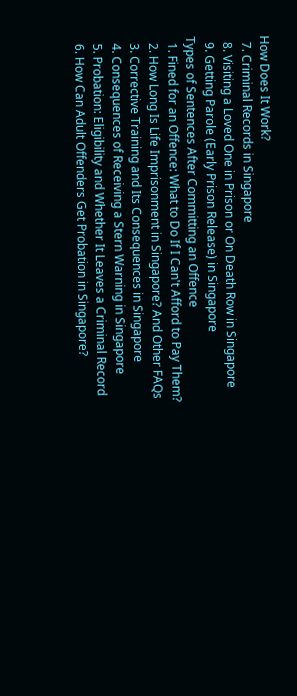How Does It Work?
  7. Criminal Records in Singapore
  8. Visiting a Loved One in Prison or On Death Row in Singapore
  9. Getting Parole (Early Prison Release) in Singapore
Types of Sentences After Committing an Offence
  1. Fined for an Offence: What to Do If I Can't Afford to Pay Them?
  2. How Long Is Life Imprisonment in Singapore? And Other FAQs
  3. Corrective Training and Its Consequences in Singapore
  4. Consequences of Receiving a Stern Warning in Singapore
  5. Probation: Eligibility and Whether It Leaves a Criminal Record
  6. How Can Adult Offenders Get Probation in Singapore?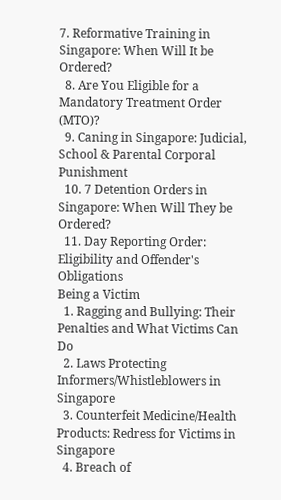7. Reformative Training in Singapore: When Will It be Ordered?
  8. Are You Eligible for a Mandatory Treatment Order (MTO)?
  9. Caning in Singapore: Judicial, School & Parental Corporal Punishment
  10. 7 Detention Orders in Singapore: When Will They be Ordered?
  11. Day Reporting Order: Eligibility and Offender's Obligations
Being a Victim
  1. Ragging and Bullying: Their Penalties and What Victims Can Do
  2. Laws Protecting Informers/Whistleblowers in Singapore
  3. Counterfeit Medicine/Health Products: Redress for Victims in Singapore
  4. Breach of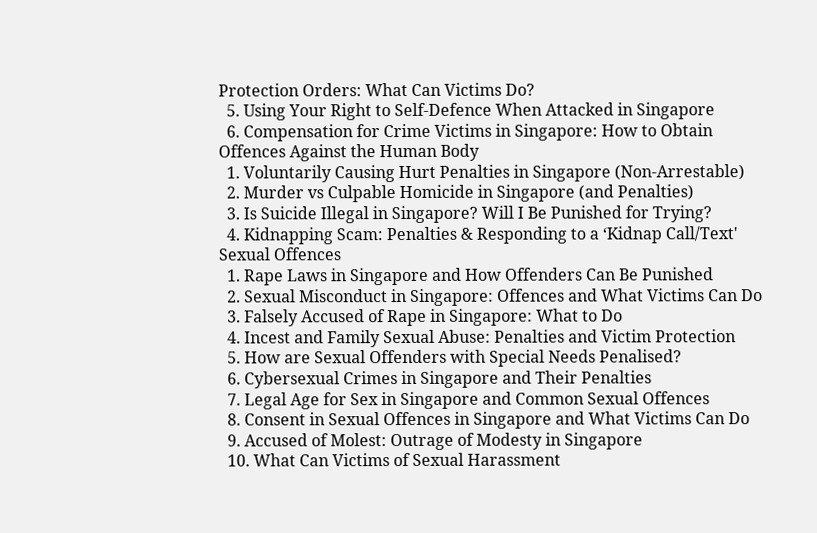Protection Orders: What Can Victims Do?
  5. Using Your Right to Self-Defence When Attacked in Singapore
  6. Compensation for Crime Victims in Singapore: How to Obtain
Offences Against the Human Body
  1. Voluntarily Causing Hurt Penalties in Singapore (Non-Arrestable)
  2. Murder vs Culpable Homicide in Singapore (and Penalties)
  3. Is Suicide Illegal in Singapore? Will I Be Punished for Trying?
  4. Kidnapping Scam: Penalties & Responding to a ‘Kidnap Call/Text'
Sexual Offences
  1. Rape Laws in Singapore and How Offenders Can Be Punished
  2. Sexual Misconduct in Singapore: Offences and What Victims Can Do
  3. Falsely Accused of Rape in Singapore: What to Do
  4. Incest and Family Sexual Abuse: Penalties and Victim Protection
  5. How are Sexual Offenders with Special Needs Penalised?
  6. Cybersexual Crimes in Singapore and Their Penalties
  7. Legal Age for Sex in Singapore and Common Sexual Offences
  8. Consent in Sexual Offences in Singapore and What Victims Can Do
  9. Accused of Molest: Outrage of Modesty in Singapore
  10. What Can Victims of Sexual Harassment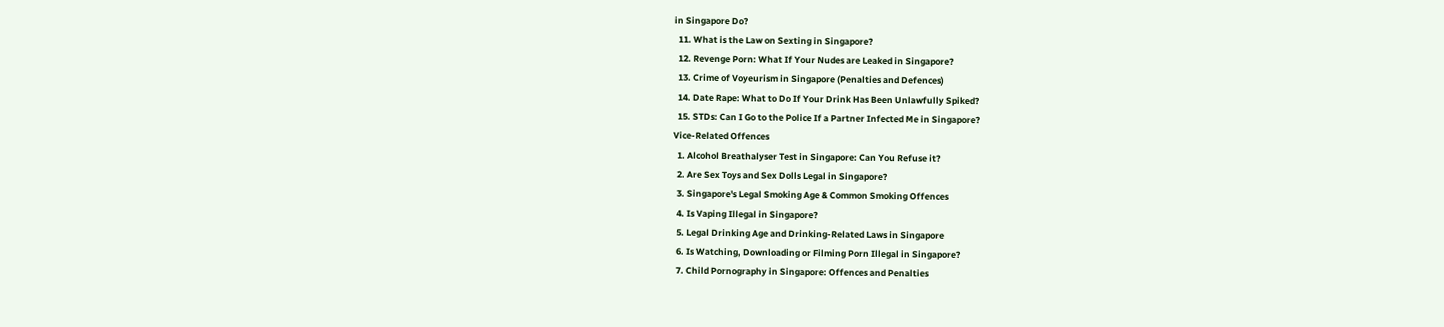in Singapore Do?
  11. What is the Law on Sexting in Singapore?
  12. Revenge Porn: What If Your Nudes are Leaked in Singapore?
  13. Crime of Voyeurism in Singapore (Penalties and Defences)
  14. Date Rape: What to Do If Your Drink Has Been Unlawfully Spiked?
  15. STDs: Can I Go to the Police If a Partner Infected Me in Singapore?
Vice-Related Offences
  1. Alcohol Breathalyser Test in Singapore: Can You Refuse it?
  2. Are Sex Toys and Sex Dolls Legal in Singapore?
  3. Singapore's Legal Smoking Age & Common Smoking Offences
  4. Is Vaping Illegal in Singapore?
  5. Legal Drinking Age and Drinking-Related Laws in Singapore
  6. Is Watching, Downloading or Filming Porn Illegal in Singapore?
  7. Child Pornography in Singapore: Offences and Penalties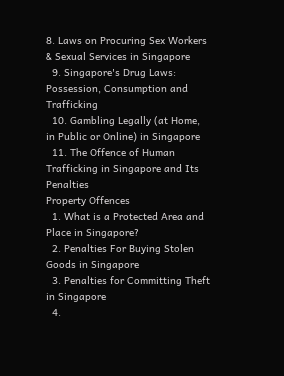8. Laws on Procuring Sex Workers & Sexual Services in Singapore
  9. Singapore's Drug Laws: Possession, Consumption and Trafficking
  10. Gambling Legally (at Home, in Public or Online) in Singapore
  11. The Offence of Human Trafficking in Singapore and Its Penalties
Property Offences
  1. What is a Protected Area and Place in Singapore?
  2. Penalties For Buying Stolen Goods in Singapore
  3. Penalties for Committing Theft in Singapore
  4.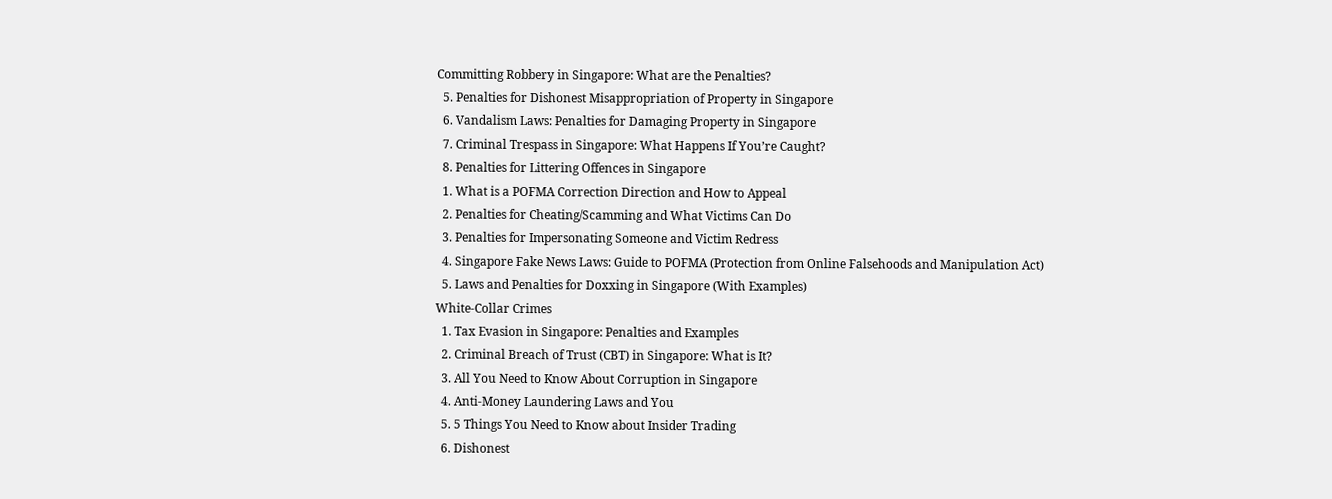Committing Robbery in Singapore: What are the Penalties?
  5. Penalties for Dishonest Misappropriation of Property in Singapore
  6. Vandalism Laws: Penalties for Damaging Property in Singapore
  7. Criminal Trespass in Singapore: What Happens If You’re Caught?
  8. Penalties for Littering Offences in Singapore
  1. What is a POFMA Correction Direction and How to Appeal
  2. Penalties for Cheating/Scamming and What Victims Can Do
  3. Penalties for Impersonating Someone and Victim Redress
  4. Singapore Fake News Laws: Guide to POFMA (Protection from Online Falsehoods and Manipulation Act)
  5. Laws and Penalties for Doxxing in Singapore (With Examples)
White-Collar Crimes
  1. Tax Evasion in Singapore: Penalties and Examples
  2. Criminal Breach of Trust (CBT) in Singapore: What is It?
  3. All You Need to Know About Corruption in Singapore
  4. Anti-Money Laundering Laws and You
  5. 5 Things You Need to Know about Insider Trading
  6. Dishonest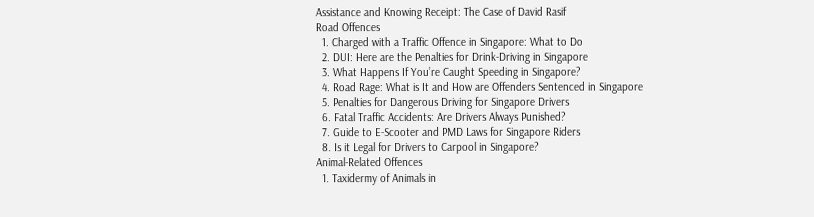Assistance and Knowing Receipt: The Case of David Rasif
Road Offences
  1. Charged with a Traffic Offence in Singapore: What to Do
  2. DUI: Here are the Penalties for Drink-Driving in Singapore
  3. What Happens If You’re Caught Speeding in Singapore?
  4. Road Rage: What is It and How are Offenders Sentenced in Singapore
  5. Penalties for Dangerous Driving for Singapore Drivers
  6. Fatal Traffic Accidents: Are Drivers Always Punished?
  7. Guide to E-Scooter and PMD Laws for Singapore Riders
  8. Is it Legal for Drivers to Carpool in Singapore?
Animal-Related Offences
  1. Taxidermy of Animals in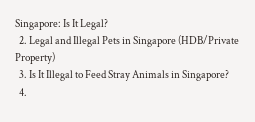Singapore: Is It Legal?
  2. Legal and Illegal Pets in Singapore (HDB/Private Property)
  3. Is It Illegal to Feed Stray Animals in Singapore?
  4.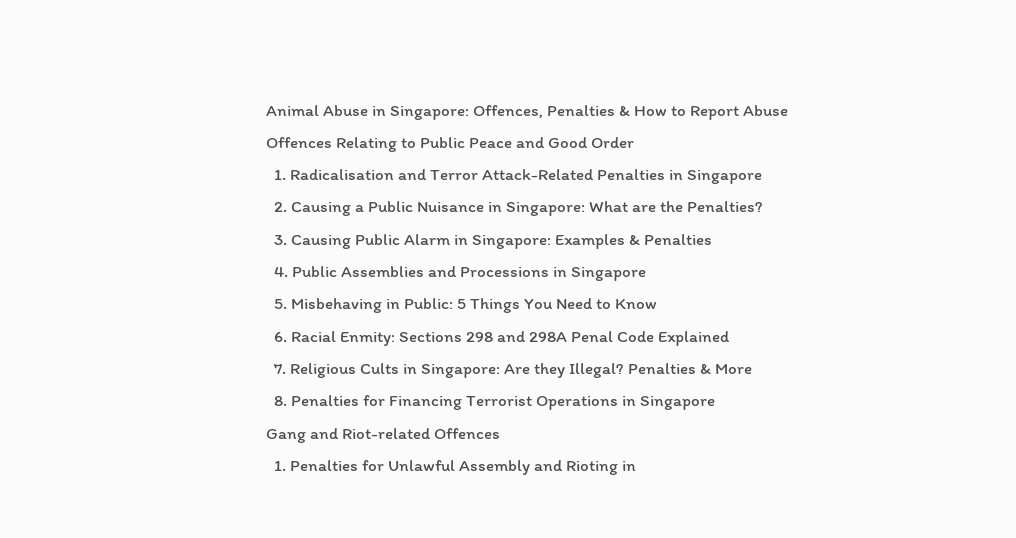Animal Abuse in Singapore: Offences, Penalties & How to Report Abuse
Offences Relating to Public Peace and Good Order
  1. Radicalisation and Terror Attack-Related Penalties in Singapore
  2. Causing a Public Nuisance in Singapore: What are the Penalties?
  3. Causing Public Alarm in Singapore: Examples & Penalties
  4. Public Assemblies and Processions in Singapore
  5. Misbehaving in Public: 5 Things You Need to Know
  6. Racial Enmity: Sections 298 and 298A Penal Code Explained
  7. Religious Cults in Singapore: Are they Illegal? Penalties & More
  8. Penalties for Financing Terrorist Operations in Singapore
Gang and Riot-related Offences
  1. Penalties for Unlawful Assembly and Rioting in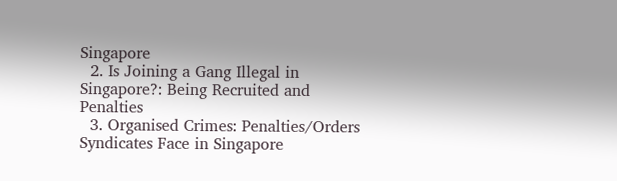Singapore
  2. Is Joining a Gang Illegal in Singapore?: Being Recruited and Penalties
  3. Organised Crimes: Penalties/Orders Syndicates Face in Singapore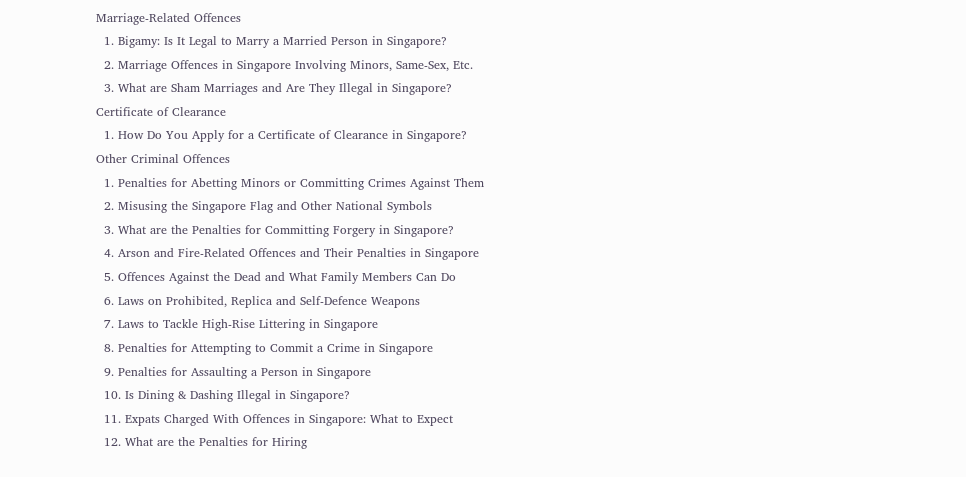Marriage-Related Offences
  1. Bigamy: Is It Legal to Marry a Married Person in Singapore?
  2. Marriage Offences in Singapore Involving Minors, Same-Sex, Etc.
  3. What are Sham Marriages and Are They Illegal in Singapore?
Certificate of Clearance
  1. How Do You Apply for a Certificate of Clearance in Singapore?
Other Criminal Offences
  1. Penalties for Abetting Minors or Committing Crimes Against Them
  2. Misusing the Singapore Flag and Other National Symbols
  3. What are the Penalties for Committing Forgery in Singapore?
  4. Arson and Fire-Related Offences and Their Penalties in Singapore
  5. Offences Against the Dead and What Family Members Can Do
  6. Laws on Prohibited, Replica and Self-Defence Weapons
  7. Laws to Tackle High-Rise Littering in Singapore
  8. Penalties for Attempting to Commit a Crime in Singapore
  9. Penalties for Assaulting a Person in Singapore
  10. Is Dining & Dashing Illegal in Singapore?
  11. Expats Charged With Offences in Singapore: What to Expect
  12. What are the Penalties for Hiring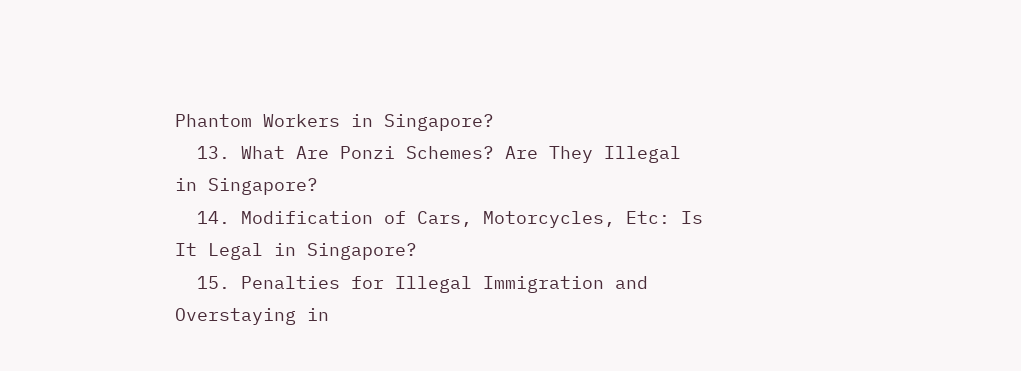Phantom Workers in Singapore?
  13. What Are Ponzi Schemes? Are They Illegal in Singapore?
  14. Modification of Cars, Motorcycles, Etc: Is It Legal in Singapore?
  15. Penalties for Illegal Immigration and Overstaying in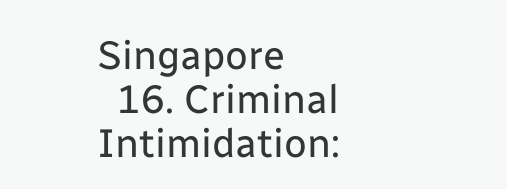Singapore
  16. Criminal Intimidation: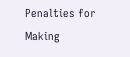Penalties for Making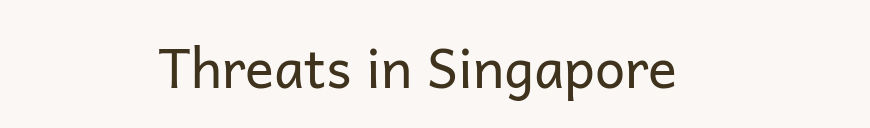Threats in Singapore